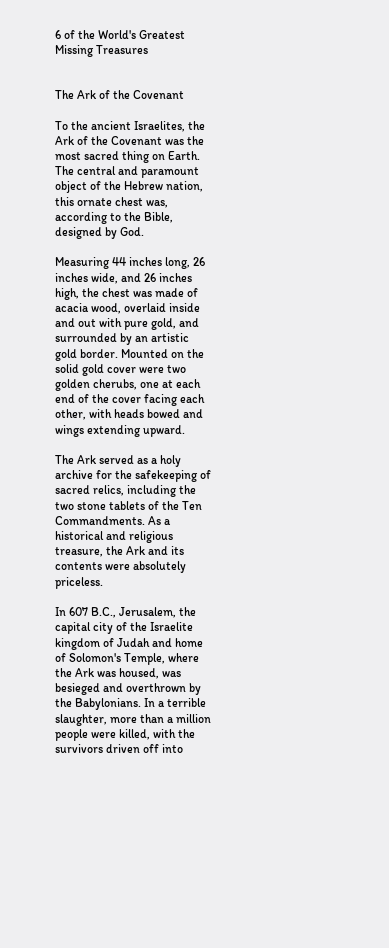6 of the World's Greatest Missing Treasures


The Ark of the Covenant

To the ancient Israelites, the Ark of the Covenant was the most sacred thing on Earth. The central and paramount object of the Hebrew nation, this ornate chest was, according to the Bible, designed by God.

Measuring 44 inches long, 26 inches wide, and 26 inches high, the chest was made of acacia wood, overlaid inside and out with pure gold, and surrounded by an artistic gold border. Mounted on the solid gold cover were two golden cherubs, one at each end of the cover facing each other, with heads bowed and wings extending upward.

The Ark served as a holy archive for the safekeeping of sacred relics, including the two stone tablets of the Ten Commandments. As a historical and religious treasure, the Ark and its contents were absolutely priceless.

In 607 B.C., Jerusalem, the capital city of the Israelite kingdom of Judah and home of Solomon's Temple, where the Ark was housed, was besieged and overthrown by the Babylonians. In a terrible slaughter, more than a million people were killed, with the survivors driven off into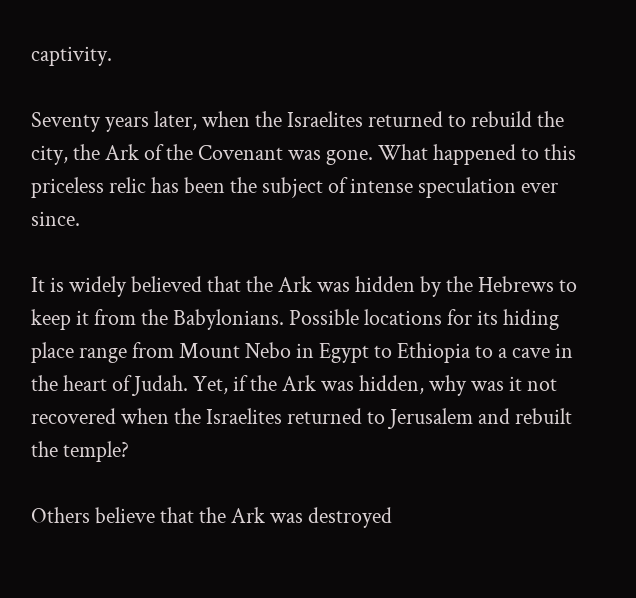captivity.

Seventy years later, when the Israelites returned to rebuild the city, the Ark of the Covenant was gone. What happened to this priceless relic has been the subject of intense speculation ever since.

It is widely believed that the Ark was hidden by the Hebrews to keep it from the Babylonians. Possible locations for its hiding place range from Mount Nebo in Egypt to Ethiopia to a cave in the heart of Judah. Yet, if the Ark was hidden, why was it not recovered when the Israelites returned to Jerusalem and rebuilt the temple?

Others believe that the Ark was destroyed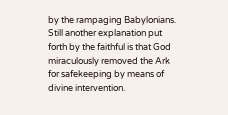by the rampaging Babylonians. Still another explanation put forth by the faithful is that God miraculously removed the Ark for safekeeping by means of divine intervention.